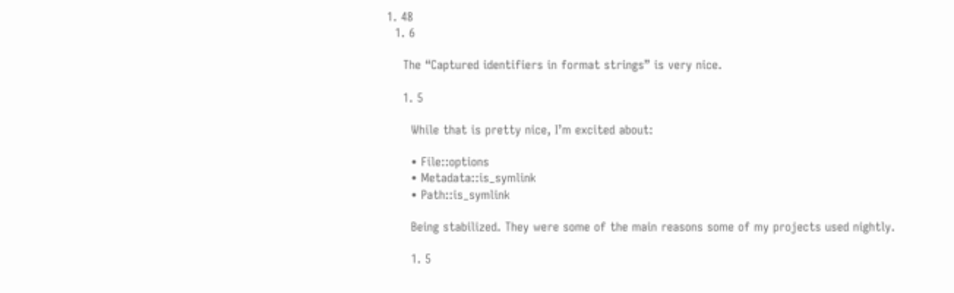1. 48
  1. 6

    The “Captured identifiers in format strings” is very nice.

    1. 5

      While that is pretty nice, I’m excited about:

      • File::options
      • Metadata::is_symlink
      • Path::is_symlink

      Being stabilized. They were some of the main reasons some of my projects used nightly.

      1. 5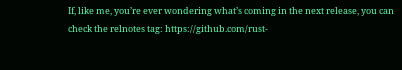If, like me, you’re ever wondering what’s coming in the next release, you can check the relnotes tag: https://github.com/rust-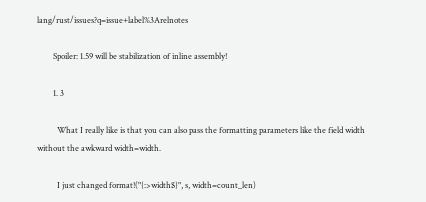lang/rust/issues?q=issue+label%3Arelnotes

        Spoiler: 1.59 will be stabilization of inline assembly!

        1. 3

          What I really like is that you can also pass the formatting parameters like the field width without the awkward width=width.

          I just changed format!("{:>width$}", s, width=count_len)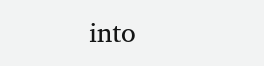into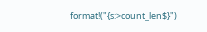format!("{s:>count_len$}")